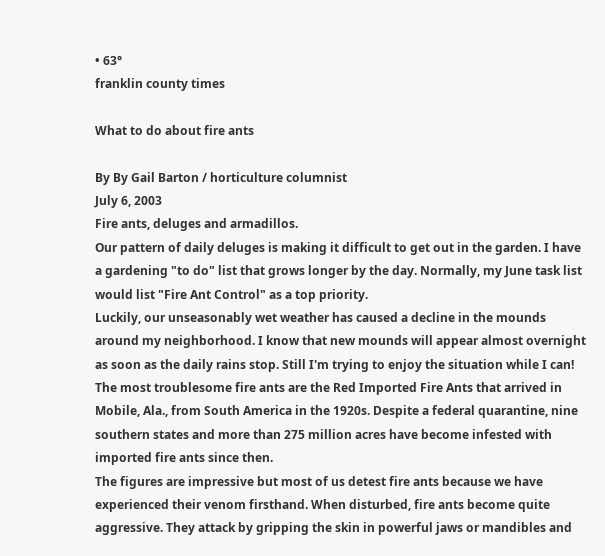• 63°
franklin county times

What to do about fire ants

By By Gail Barton / horticulture columnist
July 6, 2003
Fire ants, deluges and armadillos.
Our pattern of daily deluges is making it difficult to get out in the garden. I have a gardening "to do" list that grows longer by the day. Normally, my June task list would list "Fire Ant Control" as a top priority.
Luckily, our unseasonably wet weather has caused a decline in the mounds around my neighborhood. I know that new mounds will appear almost overnight as soon as the daily rains stop. Still I'm trying to enjoy the situation while I can!
The most troublesome fire ants are the Red Imported Fire Ants that arrived in Mobile, Ala., from South America in the 1920s. Despite a federal quarantine, nine southern states and more than 275 million acres have become infested with imported fire ants since then.
The figures are impressive but most of us detest fire ants because we have experienced their venom firsthand. When disturbed, fire ants become quite aggressive. They attack by gripping the skin in powerful jaws or mandibles and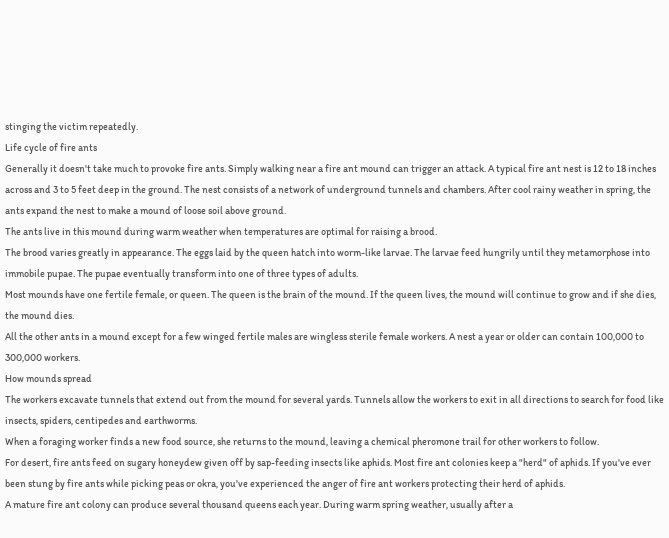stinging the victim repeatedly.
Life cycle of fire ants
Generally it doesn't take much to provoke fire ants. Simply walking near a fire ant mound can trigger an attack. A typical fire ant nest is 12 to 18 inches across and 3 to 5 feet deep in the ground. The nest consists of a network of underground tunnels and chambers. After cool rainy weather in spring, the ants expand the nest to make a mound of loose soil above ground.
The ants live in this mound during warm weather when temperatures are optimal for raising a brood.
The brood varies greatly in appearance. The eggs laid by the queen hatch into worm-like larvae. The larvae feed hungrily until they metamorphose into immobile pupae. The pupae eventually transform into one of three types of adults.
Most mounds have one fertile female, or queen. The queen is the brain of the mound. If the queen lives, the mound will continue to grow and if she dies, the mound dies.
All the other ants in a mound except for a few winged fertile males are wingless sterile female workers. A nest a year or older can contain 100,000 to 300,000 workers.
How mounds spread
The workers excavate tunnels that extend out from the mound for several yards. Tunnels allow the workers to exit in all directions to search for food like insects, spiders, centipedes and earthworms.
When a foraging worker finds a new food source, she returns to the mound, leaving a chemical pheromone trail for other workers to follow.
For desert, fire ants feed on sugary honeydew given off by sap-feeding insects like aphids. Most fire ant colonies keep a "herd" of aphids. If you've ever been stung by fire ants while picking peas or okra, you've experienced the anger of fire ant workers protecting their herd of aphids.
A mature fire ant colony can produce several thousand queens each year. During warm spring weather, usually after a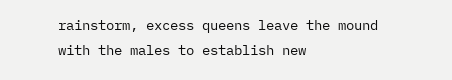rainstorm, excess queens leave the mound with the males to establish new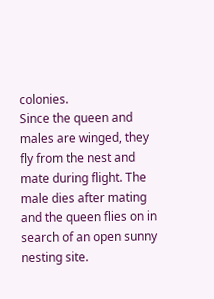colonies.
Since the queen and males are winged, they fly from the nest and mate during flight. The male dies after mating and the queen flies on in search of an open sunny nesting site.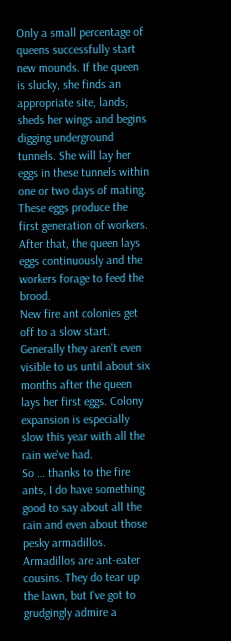Only a small percentage of queens successfully start new mounds. If the queen is slucky, she finds an appropriate site, lands, sheds her wings and begins digging underground tunnels. She will lay her eggs in these tunnels within one or two days of mating. These eggs produce the first generation of workers. After that, the queen lays eggs continuously and the workers forage to feed the brood.
New fire ant colonies get off to a slow start. Generally they aren't even visible to us until about six months after the queen lays her first eggs. Colony expansion is especially slow this year with all the rain we've had.
So … thanks to the fire ants, I do have something good to say about all the rain and even about those pesky armadillos. Armadillos are ant-eater cousins. They do tear up the lawn, but I've got to grudgingly admire a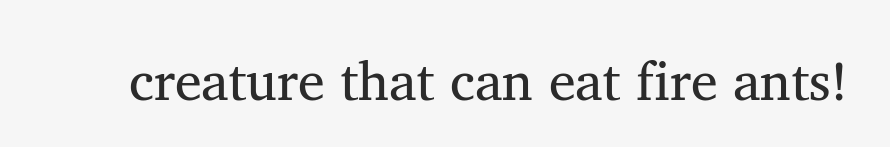creature that can eat fire ants!